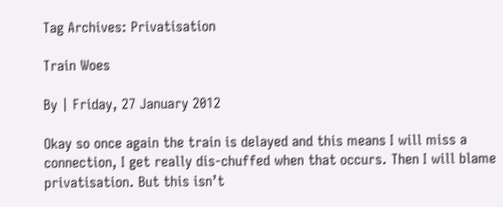Tag Archives: Privatisation

Train Woes

By | Friday, 27 January 2012

Okay so once again the train is delayed and this means I will miss a connection, I get really dis-chuffed when that occurs. Then I will blame privatisation. But this isn’t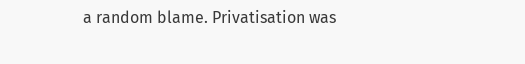a random blame. Privatisation was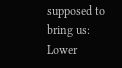supposed to bring us: Lower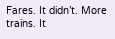Fares. It didn’t. More trains. It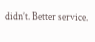didn’t. Better service.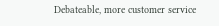Debateable, more customer service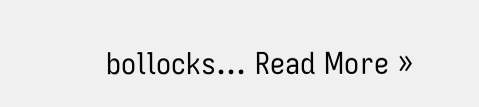bollocks… Read More »